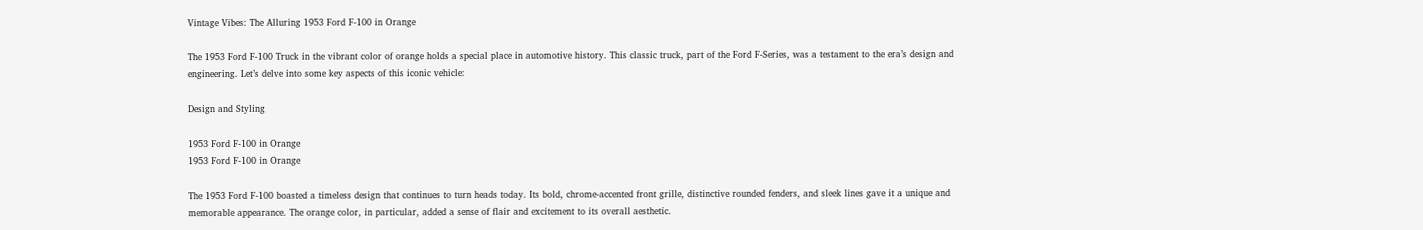Vintage Vibes: The Alluring 1953 Ford F-100 in Orange

The 1953 Ford F-100 Truck in the vibrant color of orange holds a special place in automotive history. This classic truck, part of the Ford F-Series, was a testament to the era’s design and engineering. Let’s delve into some key aspects of this iconic vehicle:

Design and Styling

1953 Ford F-100 in Orange
1953 Ford F-100 in Orange

The 1953 Ford F-100 boasted a timeless design that continues to turn heads today. Its bold, chrome-accented front grille, distinctive rounded fenders, and sleek lines gave it a unique and memorable appearance. The orange color, in particular, added a sense of flair and excitement to its overall aesthetic.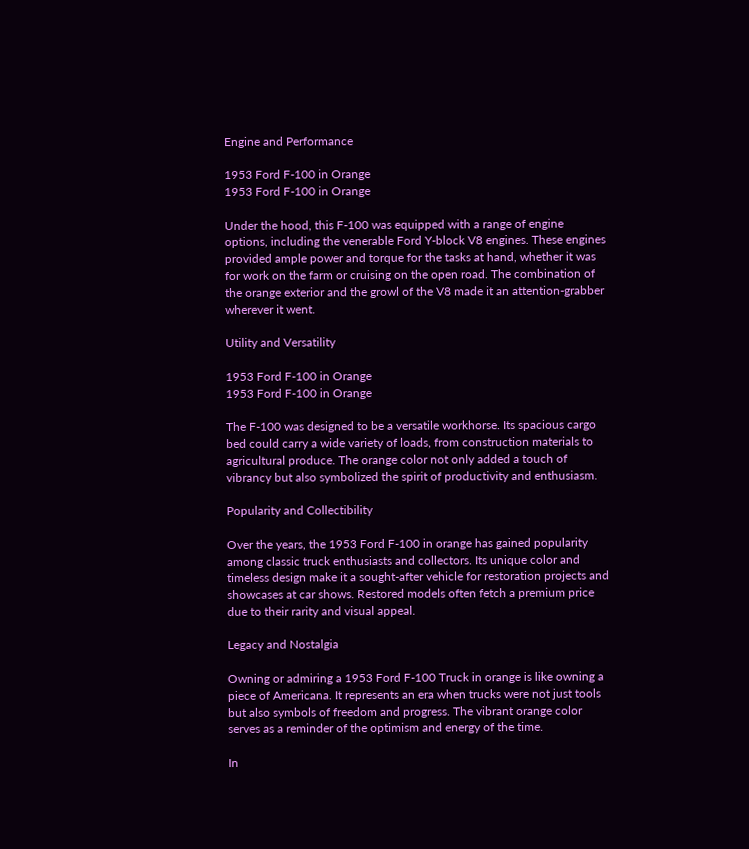Engine and Performance

1953 Ford F-100 in Orange
1953 Ford F-100 in Orange

Under the hood, this F-100 was equipped with a range of engine options, including the venerable Ford Y-block V8 engines. These engines provided ample power and torque for the tasks at hand, whether it was for work on the farm or cruising on the open road. The combination of the orange exterior and the growl of the V8 made it an attention-grabber wherever it went.

Utility and Versatility

1953 Ford F-100 in Orange
1953 Ford F-100 in Orange

The F-100 was designed to be a versatile workhorse. Its spacious cargo bed could carry a wide variety of loads, from construction materials to agricultural produce. The orange color not only added a touch of vibrancy but also symbolized the spirit of productivity and enthusiasm.

Popularity and Collectibility

Over the years, the 1953 Ford F-100 in orange has gained popularity among classic truck enthusiasts and collectors. Its unique color and timeless design make it a sought-after vehicle for restoration projects and showcases at car shows. Restored models often fetch a premium price due to their rarity and visual appeal.

Legacy and Nostalgia

Owning or admiring a 1953 Ford F-100 Truck in orange is like owning a piece of Americana. It represents an era when trucks were not just tools but also symbols of freedom and progress. The vibrant orange color serves as a reminder of the optimism and energy of the time.

In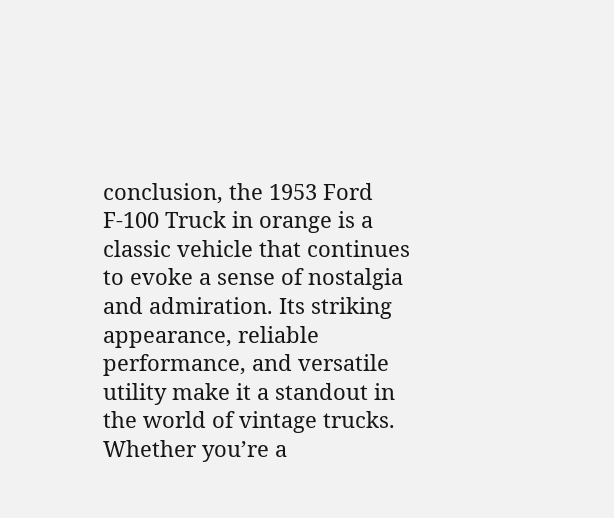conclusion, the 1953 Ford F-100 Truck in orange is a classic vehicle that continues to evoke a sense of nostalgia and admiration. Its striking appearance, reliable performance, and versatile utility make it a standout in the world of vintage trucks. Whether you’re a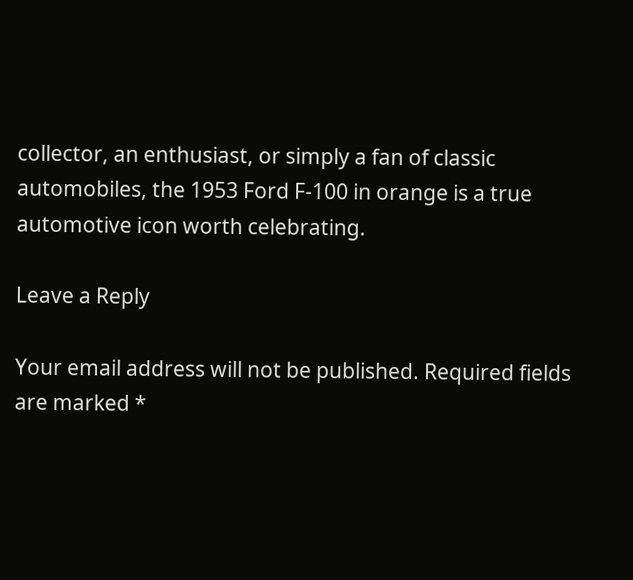collector, an enthusiast, or simply a fan of classic automobiles, the 1953 Ford F-100 in orange is a true automotive icon worth celebrating.

Leave a Reply

Your email address will not be published. Required fields are marked *